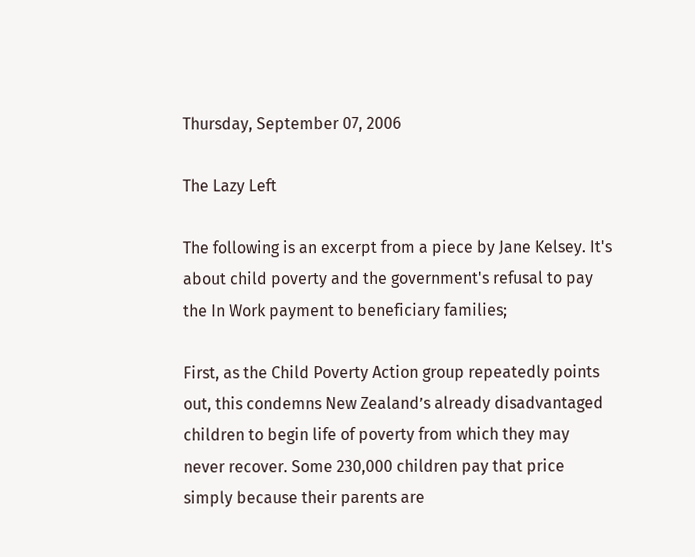Thursday, September 07, 2006

The Lazy Left

The following is an excerpt from a piece by Jane Kelsey. It's about child poverty and the government's refusal to pay the In Work payment to beneficiary families;

First, as the Child Poverty Action group repeatedly points out, this condemns New Zealand’s already disadvantaged children to begin life of poverty from which they may never recover. Some 230,000 children pay that price simply because their parents are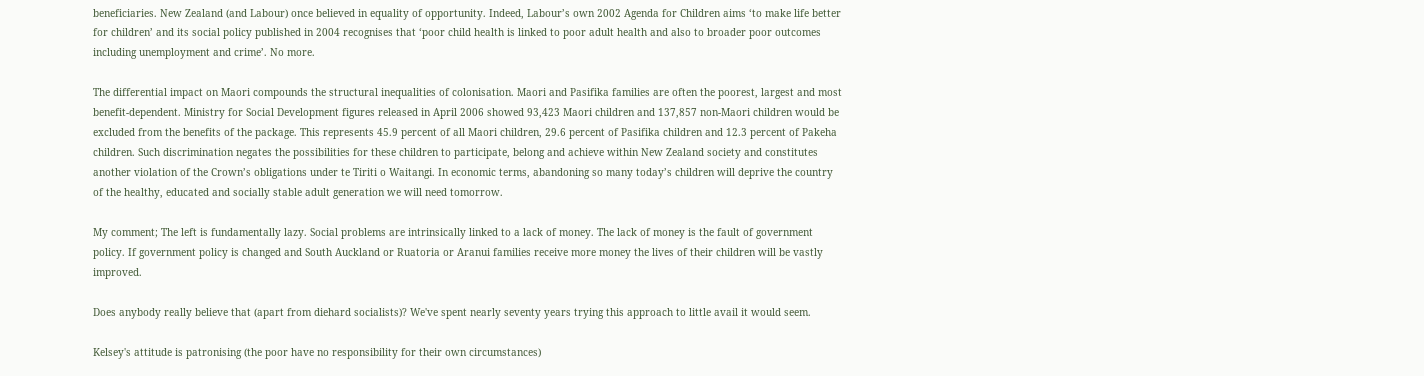beneficiaries. New Zealand (and Labour) once believed in equality of opportunity. Indeed, Labour’s own 2002 Agenda for Children aims ‘to make life better for children’ and its social policy published in 2004 recognises that ‘poor child health is linked to poor adult health and also to broader poor outcomes including unemployment and crime’. No more.

The differential impact on Maori compounds the structural inequalities of colonisation. Maori and Pasifika families are often the poorest, largest and most benefit-dependent. Ministry for Social Development figures released in April 2006 showed 93,423 Maori children and 137,857 non-Maori children would be excluded from the benefits of the package. This represents 45.9 percent of all Maori children, 29.6 percent of Pasifika children and 12.3 percent of Pakeha children. Such discrimination negates the possibilities for these children to participate, belong and achieve within New Zealand society and constitutes another violation of the Crown’s obligations under te Tiriti o Waitangi. In economic terms, abandoning so many today’s children will deprive the country of the healthy, educated and socially stable adult generation we will need tomorrow.

My comment; The left is fundamentally lazy. Social problems are intrinsically linked to a lack of money. The lack of money is the fault of government policy. If government policy is changed and South Auckland or Ruatoria or Aranui families receive more money the lives of their children will be vastly improved.

Does anybody really believe that (apart from diehard socialists)? We've spent nearly seventy years trying this approach to little avail it would seem.

Kelsey's attitude is patronising (the poor have no responsibility for their own circumstances)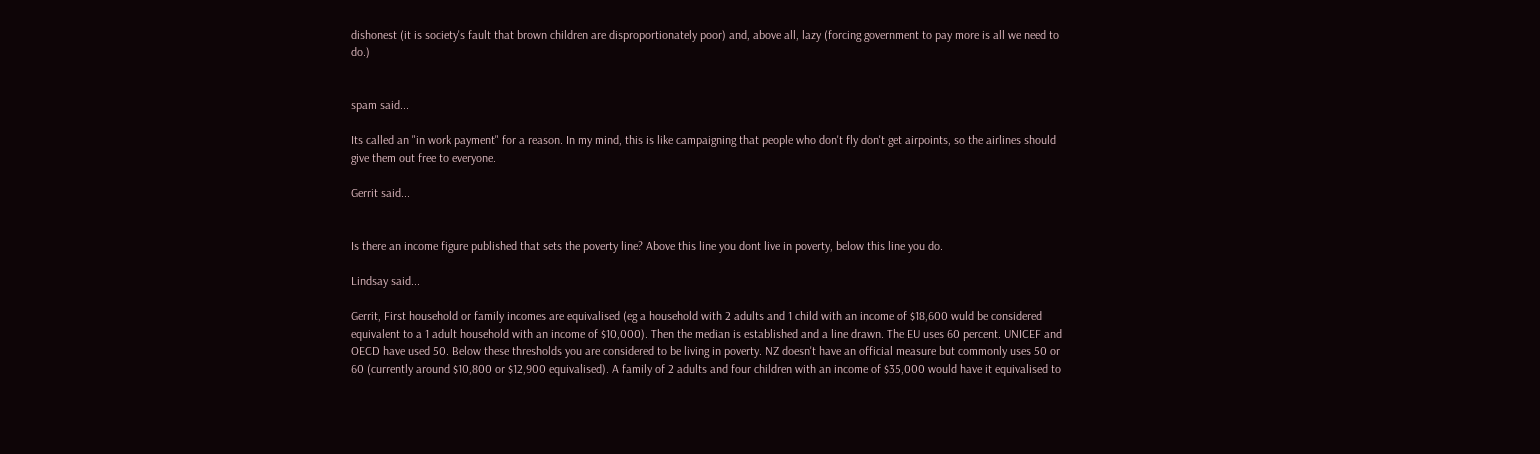dishonest (it is society's fault that brown children are disproportionately poor) and, above all, lazy (forcing government to pay more is all we need to do.)


spam said...

Its called an "in work payment" for a reason. In my mind, this is like campaigning that people who don't fly don't get airpoints, so the airlines should give them out free to everyone.

Gerrit said...


Is there an income figure published that sets the poverty line? Above this line you dont live in poverty, below this line you do.

Lindsay said...

Gerrit, First household or family incomes are equivalised (eg a household with 2 adults and 1 child with an income of $18,600 wuld be considered equivalent to a 1 adult household with an income of $10,000). Then the median is established and a line drawn. The EU uses 60 percent. UNICEF and OECD have used 50. Below these thresholds you are considered to be living in poverty. NZ doesn't have an official measure but commonly uses 50 or 60 (currently around $10,800 or $12,900 equivalised). A family of 2 adults and four children with an income of $35,000 would have it equivalised to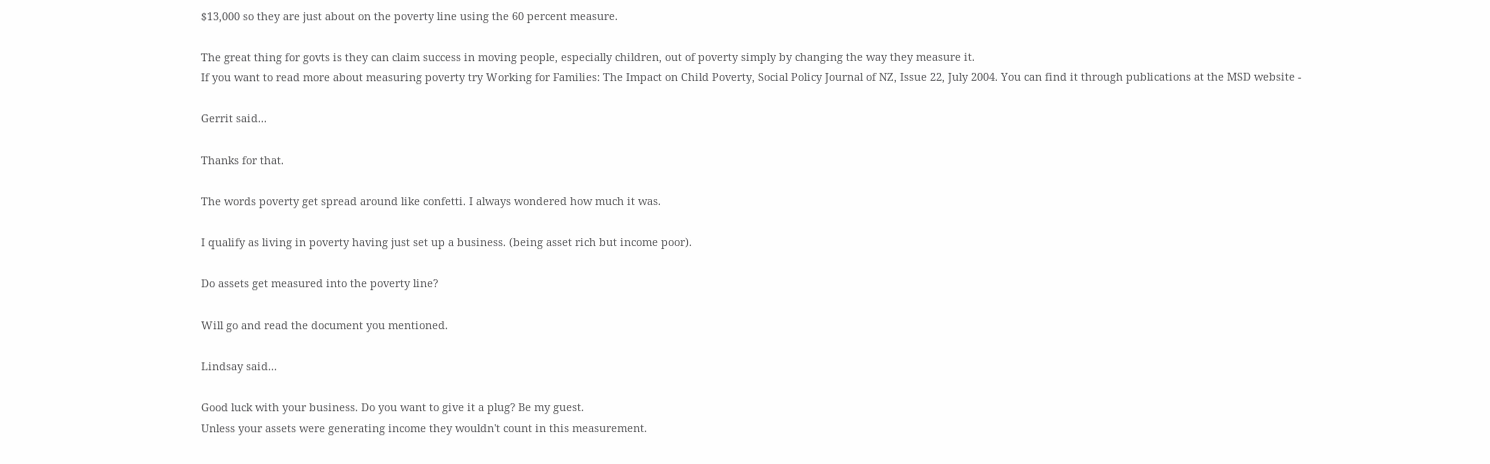$13,000 so they are just about on the poverty line using the 60 percent measure.

The great thing for govts is they can claim success in moving people, especially children, out of poverty simply by changing the way they measure it.
If you want to read more about measuring poverty try Working for Families: The Impact on Child Poverty, Social Policy Journal of NZ, Issue 22, July 2004. You can find it through publications at the MSD website -

Gerrit said...

Thanks for that.

The words poverty get spread around like confetti. I always wondered how much it was.

I qualify as living in poverty having just set up a business. (being asset rich but income poor).

Do assets get measured into the poverty line?

Will go and read the document you mentioned.

Lindsay said...

Good luck with your business. Do you want to give it a plug? Be my guest.
Unless your assets were generating income they wouldn't count in this measurement.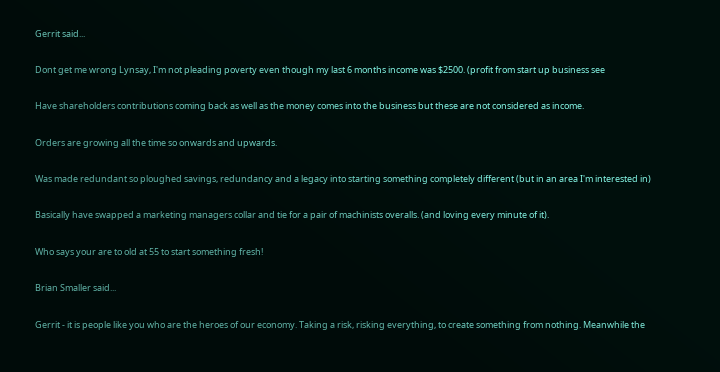Gerrit said...

Dont get me wrong Lynsay, I'm not pleading poverty even though my last 6 months income was $2500. (profit from start up business see

Have shareholders contributions coming back as well as the money comes into the business but these are not considered as income.

Orders are growing all the time so onwards and upwards.

Was made redundant so ploughed savings, redundancy and a legacy into starting something completely different (but in an area I'm interested in)

Basically have swapped a marketing managers collar and tie for a pair of machinists overalls. (and loving every minute of it).

Who says your are to old at 55 to start something fresh!

Brian Smaller said...

Gerrit - it is people like you who are the heroes of our economy. Taking a risk, risking everything, to create something from nothing. Meanwhile the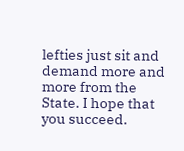lefties just sit and demand more and more from the State. I hope that you succeed.